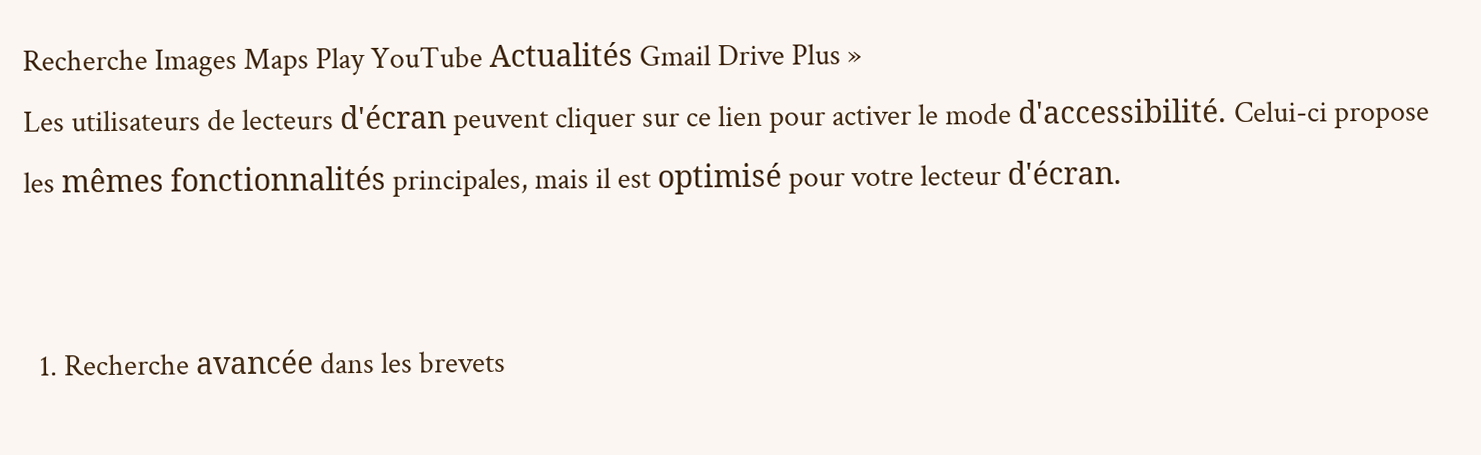Recherche Images Maps Play YouTube Actualités Gmail Drive Plus »
Les utilisateurs de lecteurs d'écran peuvent cliquer sur ce lien pour activer le mode d'accessibilité. Celui-ci propose les mêmes fonctionnalités principales, mais il est optimisé pour votre lecteur d'écran.


  1. Recherche avancée dans les brevets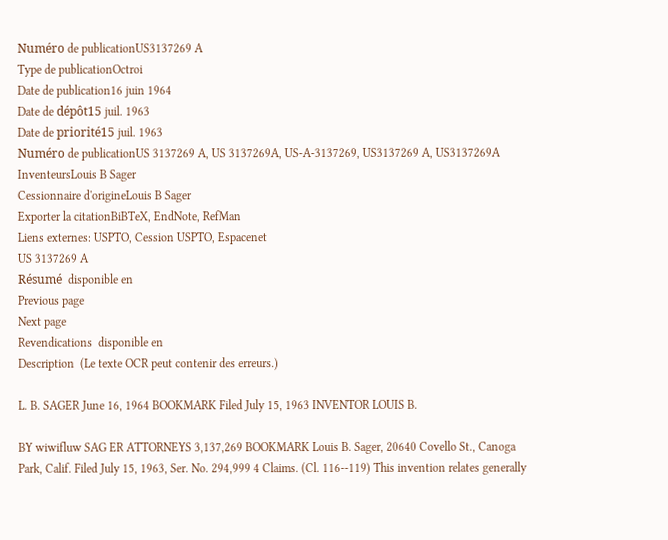Numéro de publicationUS3137269 A
Type de publicationOctroi
Date de publication16 juin 1964
Date de dépôt15 juil. 1963
Date de priorité15 juil. 1963
Numéro de publicationUS 3137269 A, US 3137269A, US-A-3137269, US3137269 A, US3137269A
InventeursLouis B Sager
Cessionnaire d'origineLouis B Sager
Exporter la citationBiBTeX, EndNote, RefMan
Liens externes: USPTO, Cession USPTO, Espacenet
US 3137269 A
Résumé  disponible en
Previous page
Next page
Revendications  disponible en
Description  (Le texte OCR peut contenir des erreurs.)

L. B. SAGER June 16, 1964 BOOKMARK Filed July 15, 1963 INVENTOR LOUIS B.

BY wiwifluw SAG ER ATTORNEYS 3,137,269 BOOKMARK Louis B. Sager, 20640 Covello St., Canoga Park, Calif. Filed July 15, 1963, Ser. No. 294,999 4 Claims. (Cl. 116--119) This invention relates generally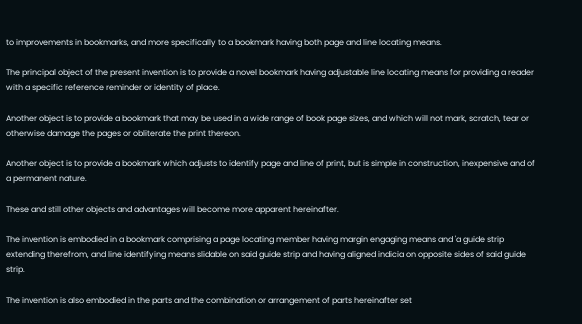to improvements in bookmarks, and more specifically to a bookmark having both page and line locating means.

The principal object of the present invention is to provide a novel bookmark having adjustable line locating means for providing a reader with a specific reference reminder or identity of place.

Another object is to provide a bookmark that may be used in a wide range of book page sizes, and which will not mark, scratch, tear or otherwise damage the pages or obliterate the print thereon.

Another object is to provide a bookmark which adjusts to identify page and line of print, but is simple in construction, inexpensive and of a permanent nature.

These and still other objects and advantages will become more apparent hereinafter.

The invention is embodied in a bookmark comprising a page locating member having margin engaging means and 'a guide strip extending therefrom, and line identifying means slidable on said guide strip and having aligned indicia on opposite sides of said guide strip.

The invention is also embodied in the parts and the combination or arrangement of parts hereinafter set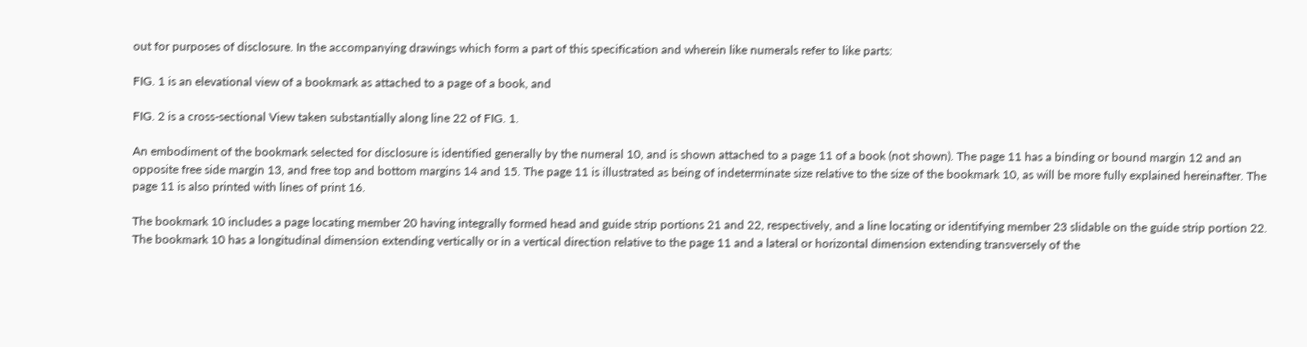out for purposes of disclosure. In the accompanying drawings which form a part of this specification and wherein like numerals refer to like parts:

FIG. 1 is an elevational view of a bookmark as attached to a page of a book, and

FIG. 2 is a cross-sectional View taken substantially along line 22 of FIG. 1.

An embodiment of the bookmark selected for disclosure is identified generally by the numeral 10, and is shown attached to a page 11 of a book (not shown). The page 11 has a binding or bound margin 12 and an opposite free side margin 13, and free top and bottom margins 14 and 15. The page 11 is illustrated as being of indeterminate size relative to the size of the bookmark 10, as will be more fully explained hereinafter. The page 11 is also printed with lines of print 16.

The bookmark 10 includes a page locating member 20 having integrally formed head and guide strip portions 21 and 22, respectively, and a line locating or identifying member 23 slidable on the guide strip portion 22. The bookmark 10 has a longitudinal dimension extending vertically or in a vertical direction relative to the page 11 and a lateral or horizontal dimension extending transversely of the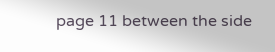page 11 between the side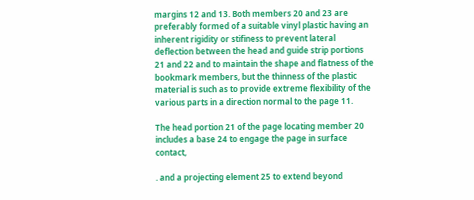margins 12 and 13. Both members 20 and 23 are preferably formed of a suitable vinyl plastic having an inherent rigidity or stifiness to prevent lateral deflection between the head and guide strip portions 21 and 22 and to maintain the shape and flatness of the bookmark members, but the thinness of the plastic material is such as to provide extreme flexibility of the various parts in a direction normal to the page 11.

The head portion 21 of the page locating member 20 includes a base 24 to engage the page in surface contact,

. and a projecting element 25 to extend beyond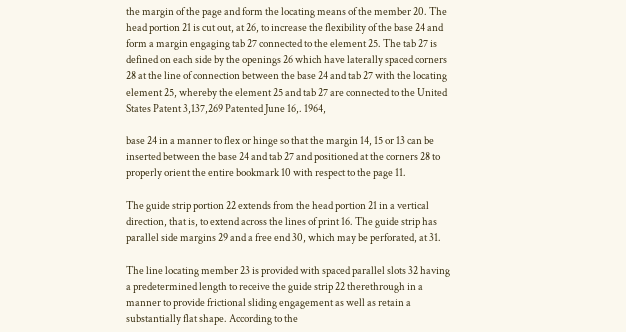the margin of the page and form the locating means of the member 20. The head portion 21 is cut out, at 26, to increase the flexibility of the base 24 and form a margin engaging tab 27 connected to the element 25. The tab 27 is defined on each side by the openings 26 which have laterally spaced corners 28 at the line of connection between the base 24 and tab 27 with the locating element 25, whereby the element 25 and tab 27 are connected to the United States Patent 3,137,269 Patented June 16,. 1964,

base 24 in a manner to flex or hinge so that the margin 14, 15 or 13 can be inserted between the base 24 and tab 27 and positioned at the corners 28 to properly orient the entire bookmark 10 with respect to the page 11.

The guide strip portion 22 extends from the head portion 21 in a vertical direction, that is, to extend across the lines of print 16. The guide strip has parallel side margins 29 and a free end 30, which may be perforated, at 31.

The line locating member 23 is provided with spaced parallel slots 32 having a predetermined length to receive the guide strip 22 therethrough in a manner to provide frictional sliding engagement as well as retain a substantially flat shape. According to the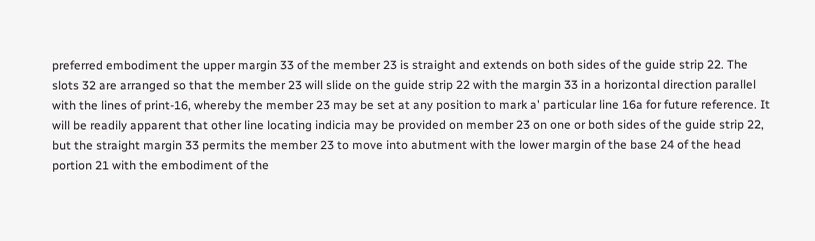preferred embodiment the upper margin 33 of the member 23 is straight and extends on both sides of the guide strip 22. The slots 32 are arranged so that the member 23 will slide on the guide strip 22 with the margin 33 in a horizontal direction parallel with the lines of print-16, whereby the member 23 may be set at any position to mark a' particular line 16a for future reference. It will be readily apparent that other line locating indicia may be provided on member 23 on one or both sides of the guide strip 22, but the straight margin 33 permits the member 23 to move into abutment with the lower margin of the base 24 of the head portion 21 with the embodiment of the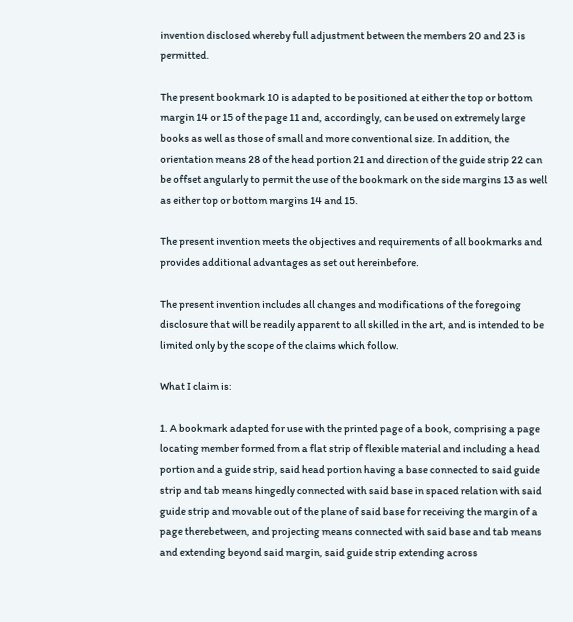invention disclosed whereby full adjustment between the members 20 and 23 is permitted.

The present bookmark 10 is adapted to be positioned at either the top or bottom margin 14 or 15 of the page 11 and, accordingly, can be used on extremely large books as well as those of small and more conventional size. In addition, the orientation means 28 of the head portion 21 and direction of the guide strip 22 can be offset angularly to permit the use of the bookmark on the side margins 13 as well as either top or bottom margins 14 and 15.

The present invention meets the objectives and requirements of all bookmarks and provides additional advantages as set out hereinbefore.

The present invention includes all changes and modifications of the foregoing disclosure that will be readily apparent to all skilled in the art, and is intended to be limited only by the scope of the claims which follow.

What I claim is:

1. A bookmark adapted for use with the printed page of a book, comprising a page locating member formed from a flat strip of flexible material and including a head portion and a guide strip, said head portion having a base connected to said guide strip and tab means hingedly connected with said base in spaced relation with said guide strip and movable out of the plane of said base for receiving the margin of a page therebetween, and projecting means connected with said base and tab means and extending beyond said margin, said guide strip extending across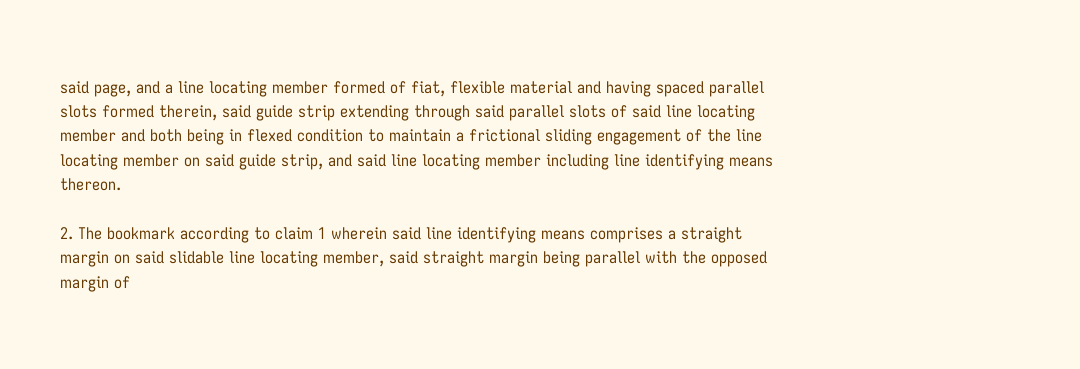said page, and a line locating member formed of fiat, flexible material and having spaced parallel slots formed therein, said guide strip extending through said parallel slots of said line locating member and both being in flexed condition to maintain a frictional sliding engagement of the line locating member on said guide strip, and said line locating member including line identifying means thereon.

2. The bookmark according to claim 1 wherein said line identifying means comprises a straight margin on said slidable line locating member, said straight margin being parallel with the opposed margin of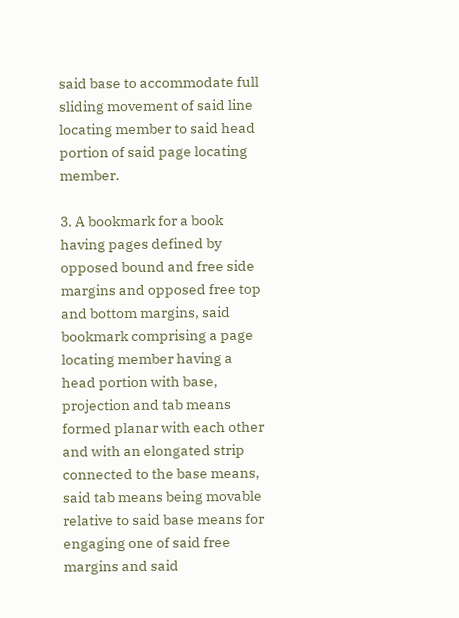said base to accommodate full sliding movement of said line locating member to said head portion of said page locating member.

3. A bookmark for a book having pages defined by opposed bound and free side margins and opposed free top and bottom margins, said bookmark comprising a page locating member having a head portion with base, projection and tab means formed planar with each other and with an elongated strip connected to the base means, said tab means being movable relative to said base means for engaging one of said free margins and said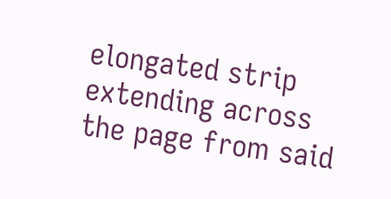elongated strip extending across the page from said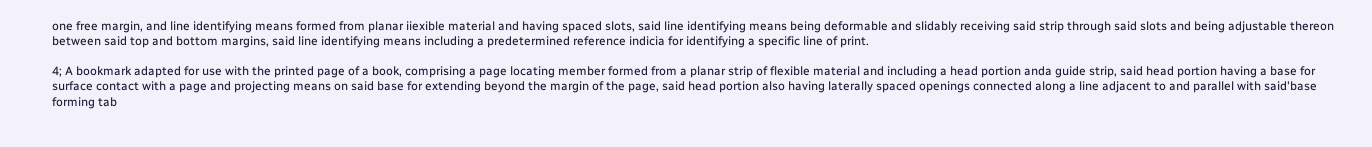one free margin, and line identifying means formed from planar iiexible material and having spaced slots, said line identifying means being deformable and slidably receiving said strip through said slots and being adjustable thereon between said top and bottom margins, said line identifying means including a predetermined reference indicia for identifying a specific line of print.

4; A bookmark adapted for use with the printed page of a book, comprising a page locating member formed from a planar strip of flexible material and including a head portion anda guide strip, said head portion having a base for surface contact with a page and projecting means on said base for extending beyond the margin of the page, said head portion also having laterally spaced openings connected along a line adjacent to and parallel with said'base forming tab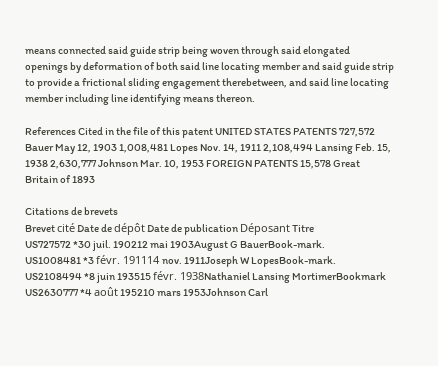means connected said guide strip being woven through said elongated openings by deformation of both said line locating member and said guide strip to provide a frictional sliding engagement therebetween, and said line locating member including line identifying means thereon.

References Cited in the file of this patent UNITED STATES PATENTS 727,572 Bauer May 12, 1903 1,008,481 Lopes Nov. 14, 1911 2,108,494 Lansing Feb. 15, 1938 2,630,777 Johnson Mar. 10, 1953 FOREIGN PATENTS 15,578 Great Britain of 1893

Citations de brevets
Brevet cité Date de dépôt Date de publication Déposant Titre
US727572 *30 juil. 190212 mai 1903August G BauerBook-mark.
US1008481 *3 févr. 191114 nov. 1911Joseph W LopesBook-mark.
US2108494 *8 juin 193515 févr. 1938Nathaniel Lansing MortimerBookmark
US2630777 *4 août 195210 mars 1953Johnson Carl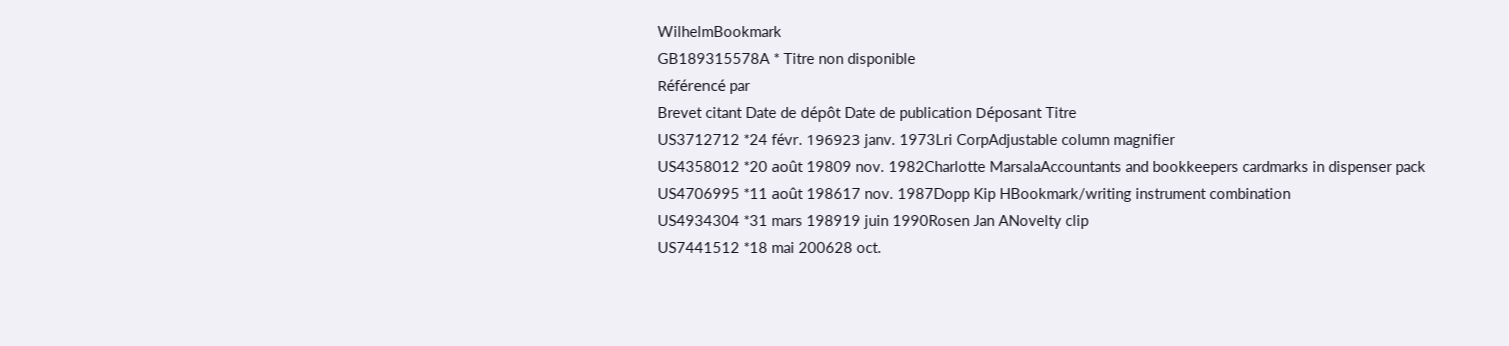WilhelmBookmark
GB189315578A * Titre non disponible
Référencé par
Brevet citant Date de dépôt Date de publication Déposant Titre
US3712712 *24 févr. 196923 janv. 1973Lri CorpAdjustable column magnifier
US4358012 *20 août 19809 nov. 1982Charlotte MarsalaAccountants and bookkeepers cardmarks in dispenser pack
US4706995 *11 août 198617 nov. 1987Dopp Kip HBookmark/writing instrument combination
US4934304 *31 mars 198919 juin 1990Rosen Jan ANovelty clip
US7441512 *18 mai 200628 oct.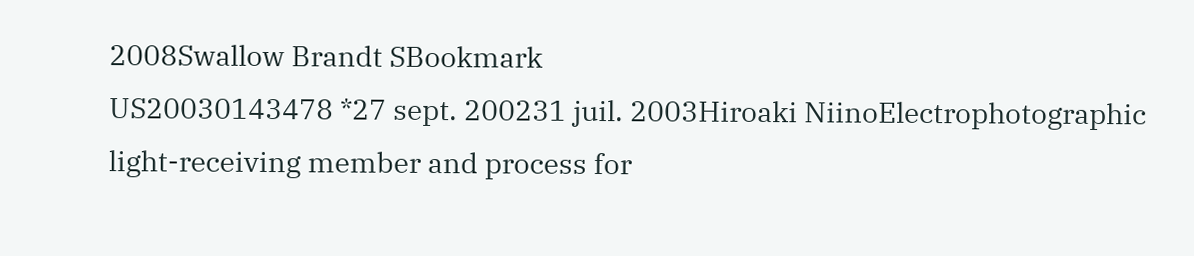2008Swallow Brandt SBookmark
US20030143478 *27 sept. 200231 juil. 2003Hiroaki NiinoElectrophotographic light-receiving member and process for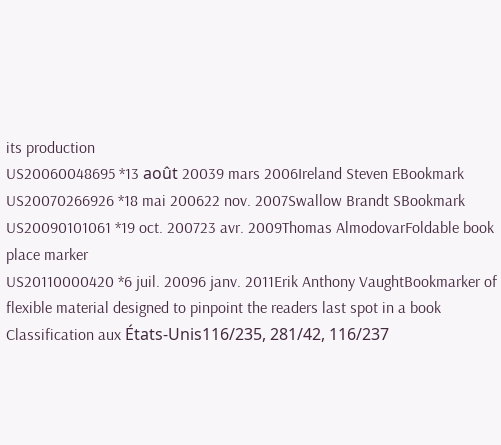its production
US20060048695 *13 août 20039 mars 2006Ireland Steven EBookmark
US20070266926 *18 mai 200622 nov. 2007Swallow Brandt SBookmark
US20090101061 *19 oct. 200723 avr. 2009Thomas AlmodovarFoldable book place marker
US20110000420 *6 juil. 20096 janv. 2011Erik Anthony VaughtBookmarker of flexible material designed to pinpoint the readers last spot in a book
Classification aux États-Unis116/235, 281/42, 116/237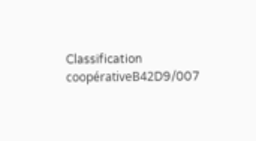Classification coopérativeB42D9/007